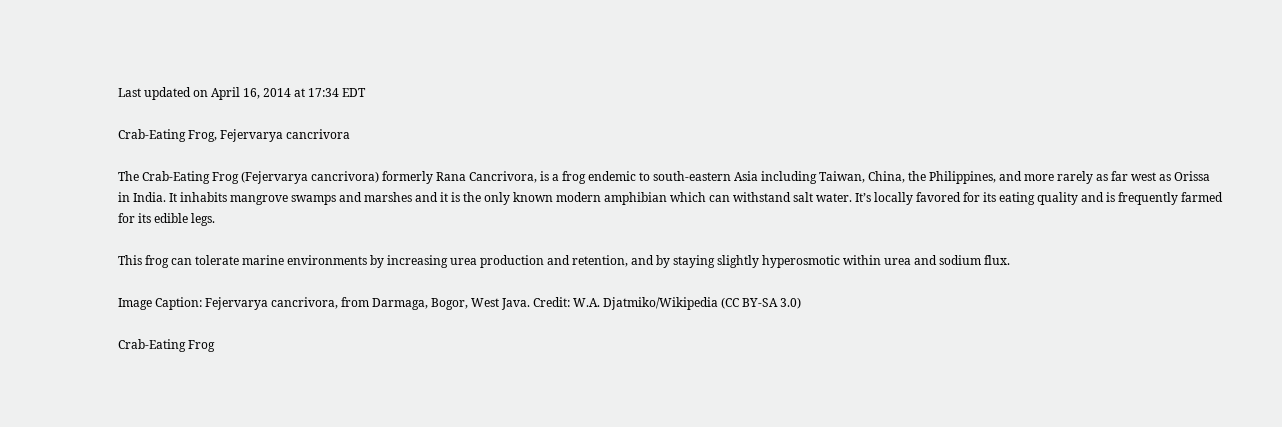Last updated on April 16, 2014 at 17:34 EDT

Crab-Eating Frog, Fejervarya cancrivora

The Crab-Eating Frog (Fejervarya cancrivora) formerly Rana Cancrivora, is a frog endemic to south-eastern Asia including Taiwan, China, the Philippines, and more rarely as far west as Orissa in India. It inhabits mangrove swamps and marshes and it is the only known modern amphibian which can withstand salt water. It’s locally favored for its eating quality and is frequently farmed for its edible legs.

This frog can tolerate marine environments by increasing urea production and retention, and by staying slightly hyperosmotic within urea and sodium flux.

Image Caption: Fejervarya cancrivora, from Darmaga, Bogor, West Java. Credit: W.A. Djatmiko/Wikipedia (CC BY-SA 3.0)

Crab-Eating Frog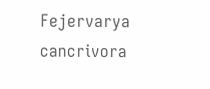Fejervarya cancrivora